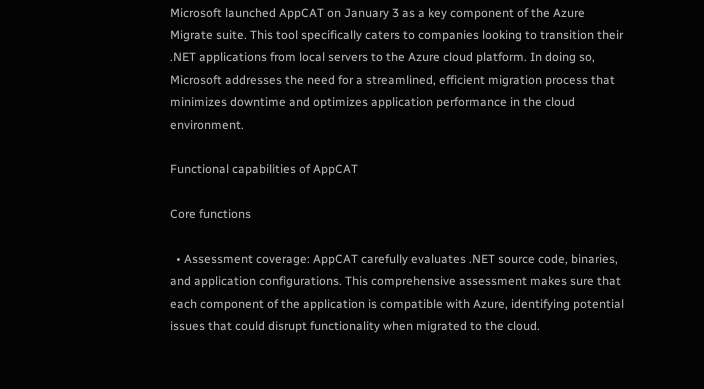Microsoft launched AppCAT on January 3 as a key component of the Azure Migrate suite. This tool specifically caters to companies looking to transition their .NET applications from local servers to the Azure cloud platform. In doing so, Microsoft addresses the need for a streamlined, efficient migration process that minimizes downtime and optimizes application performance in the cloud environment.

Functional capabilities of AppCAT

Core functions

  • Assessment coverage: AppCAT carefully evaluates .NET source code, binaries, and application configurations. This comprehensive assessment makes sure that each component of the application is compatible with Azure, identifying potential issues that could disrupt functionality when migrated to the cloud.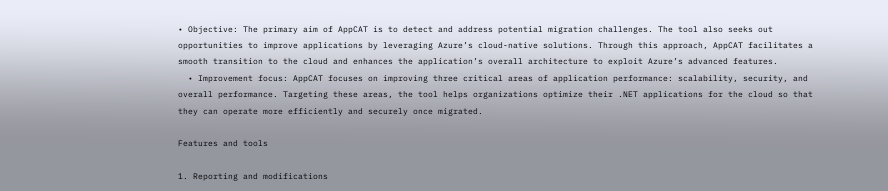• Objective: The primary aim of AppCAT is to detect and address potential migration challenges. The tool also seeks out opportunities to improve applications by leveraging Azure’s cloud-native solutions. Through this approach, AppCAT facilitates a smooth transition to the cloud and enhances the application’s overall architecture to exploit Azure’s advanced features.
  • Improvement focus: AppCAT focuses on improving three critical areas of application performance: scalability, security, and overall performance. Targeting these areas, the tool helps organizations optimize their .NET applications for the cloud so that they can operate more efficiently and securely once migrated.

Features and tools

1. Reporting and modifications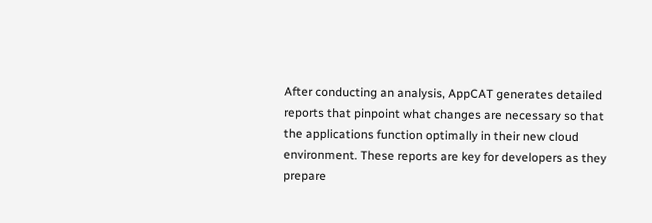After conducting an analysis, AppCAT generates detailed reports that pinpoint what changes are necessary so that the applications function optimally in their new cloud environment. These reports are key for developers as they prepare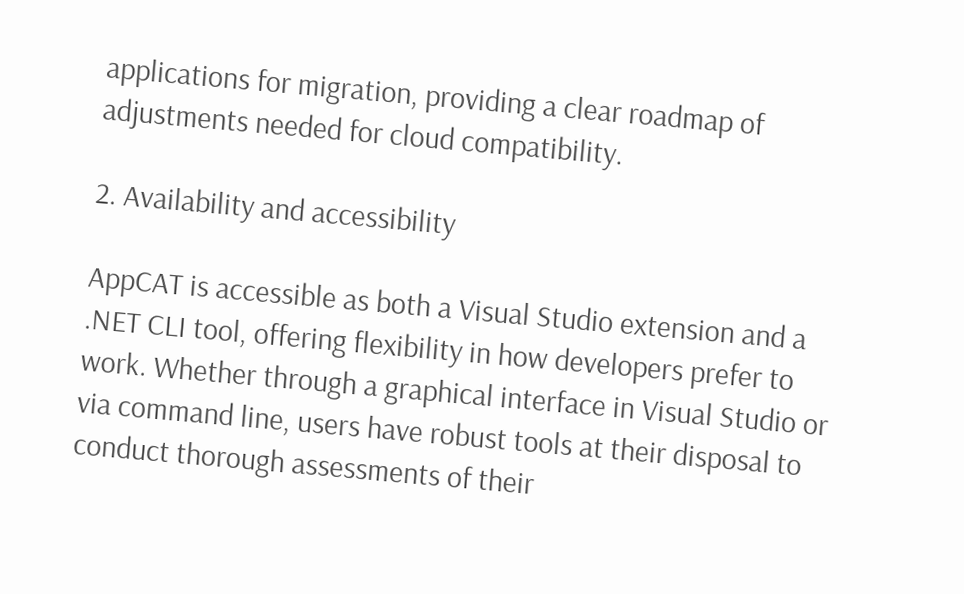applications for migration, providing a clear roadmap of adjustments needed for cloud compatibility.

2. Availability and accessibility

AppCAT is accessible as both a Visual Studio extension and a .NET CLI tool, offering flexibility in how developers prefer to work. Whether through a graphical interface in Visual Studio or via command line, users have robust tools at their disposal to conduct thorough assessments of their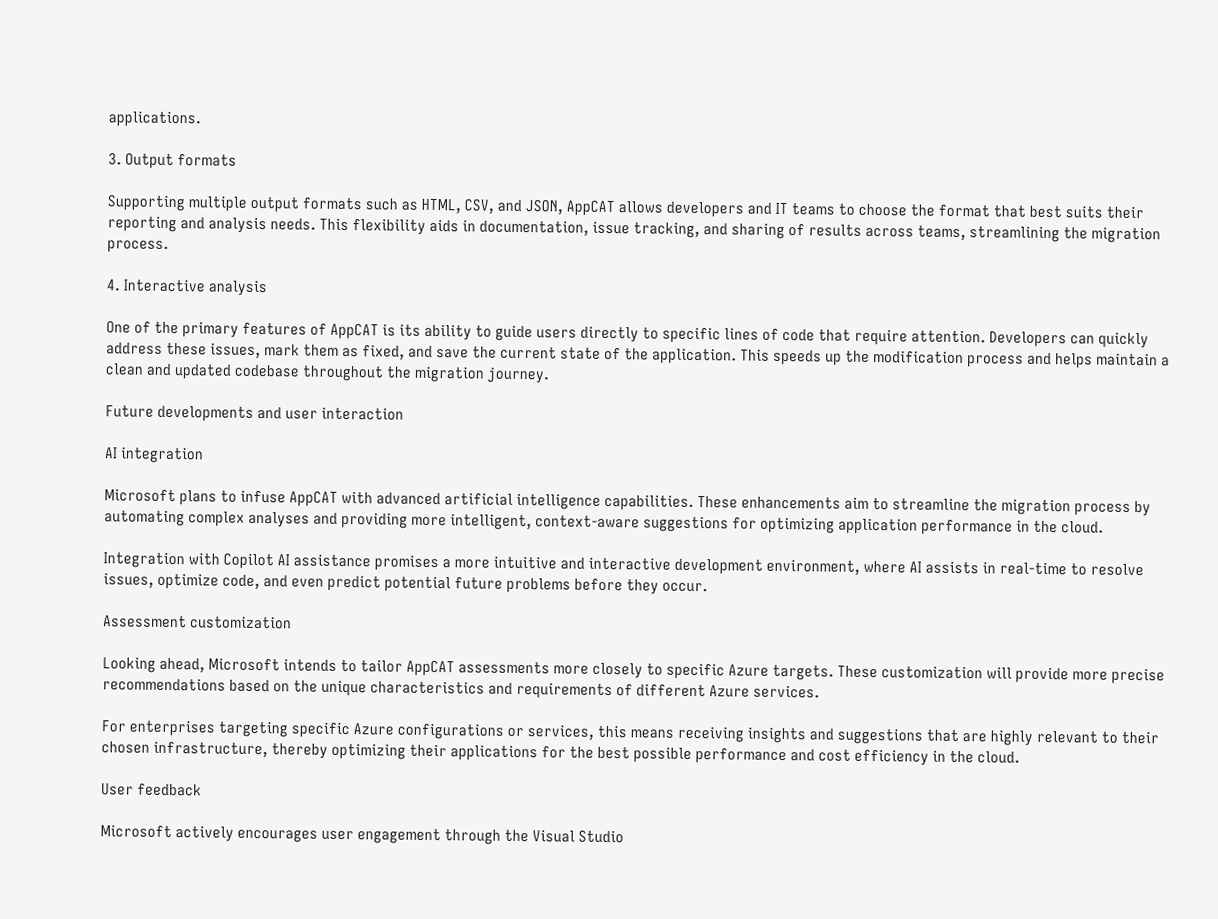applications.

3. Output formats

Supporting multiple output formats such as HTML, CSV, and JSON, AppCAT allows developers and IT teams to choose the format that best suits their reporting and analysis needs. This flexibility aids in documentation, issue tracking, and sharing of results across teams, streamlining the migration process.

4. Interactive analysis

One of the primary features of AppCAT is its ability to guide users directly to specific lines of code that require attention. Developers can quickly address these issues, mark them as fixed, and save the current state of the application. This speeds up the modification process and helps maintain a clean and updated codebase throughout the migration journey.

Future developments and user interaction

AI integration

Microsoft plans to infuse AppCAT with advanced artificial intelligence capabilities. These enhancements aim to streamline the migration process by automating complex analyses and providing more intelligent, context-aware suggestions for optimizing application performance in the cloud.

Integration with Copilot AI assistance promises a more intuitive and interactive development environment, where AI assists in real-time to resolve issues, optimize code, and even predict potential future problems before they occur.

Assessment customization

Looking ahead, Microsoft intends to tailor AppCAT assessments more closely to specific Azure targets. These customization will provide more precise recommendations based on the unique characteristics and requirements of different Azure services.

For enterprises targeting specific Azure configurations or services, this means receiving insights and suggestions that are highly relevant to their chosen infrastructure, thereby optimizing their applications for the best possible performance and cost efficiency in the cloud.

User feedback

Microsoft actively encourages user engagement through the Visual Studio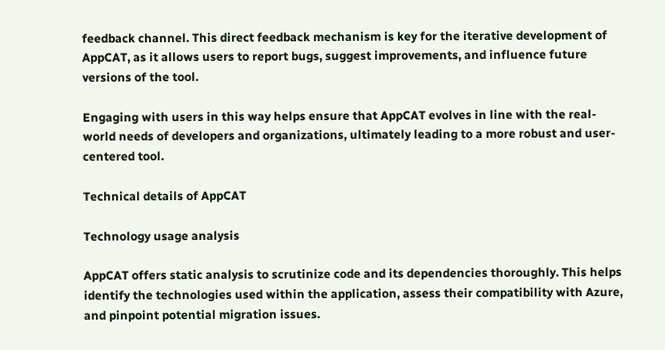feedback channel. This direct feedback mechanism is key for the iterative development of AppCAT, as it allows users to report bugs, suggest improvements, and influence future versions of the tool.

Engaging with users in this way helps ensure that AppCAT evolves in line with the real-world needs of developers and organizations, ultimately leading to a more robust and user-centered tool.

Technical details of AppCAT

Technology usage analysis

AppCAT offers static analysis to scrutinize code and its dependencies thoroughly. This helps identify the technologies used within the application, assess their compatibility with Azure, and pinpoint potential migration issues.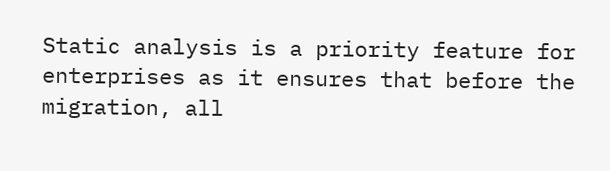Static analysis is a priority feature for enterprises as it ensures that before the migration, all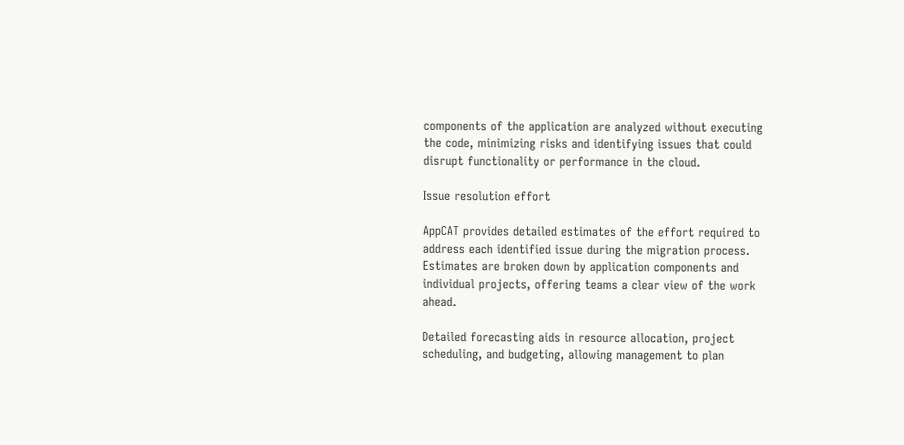components of the application are analyzed without executing the code, minimizing risks and identifying issues that could disrupt functionality or performance in the cloud.

Issue resolution effort

AppCAT provides detailed estimates of the effort required to address each identified issue during the migration process. Estimates are broken down by application components and individual projects, offering teams a clear view of the work ahead.

Detailed forecasting aids in resource allocation, project scheduling, and budgeting, allowing management to plan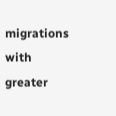migrations with greater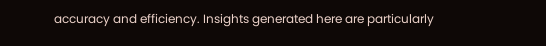accuracy and efficiency. Insights generated here are particularly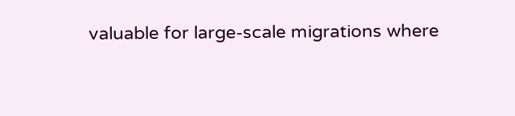valuable for large-scale migrations where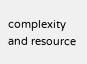complexity and resource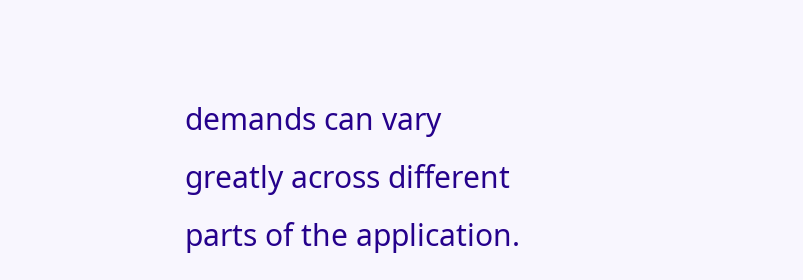demands can vary greatly across different parts of the application.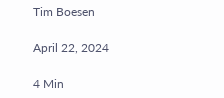Tim Boesen

April 22, 2024

4 Min